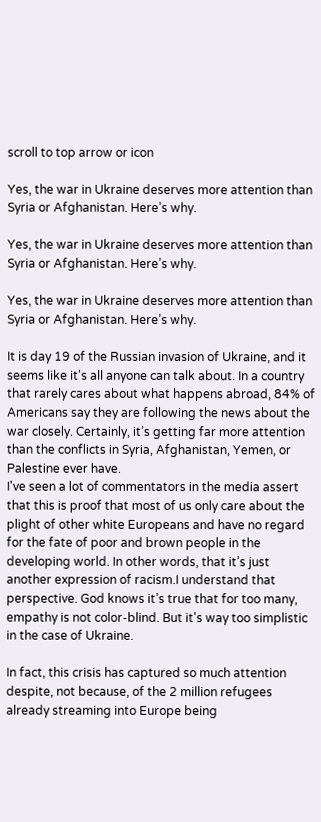scroll to top arrow or icon

Yes, the war in Ukraine deserves more attention than Syria or Afghanistan. Here’s why.

Yes, the war in Ukraine deserves more attention than Syria or Afghanistan. Here’s why.

Yes, the war in Ukraine deserves more attention than Syria or Afghanistan. Here’s why.

It is day 19 of the Russian invasion of Ukraine, and it seems like it's all anyone can talk about. In a country that rarely cares about what happens abroad, 84% of Americans say they are following the news about the war closely. Certainly, it’s getting far more attention than the conflicts in Syria, Afghanistan, Yemen, or Palestine ever have.
I've seen a lot of commentators in the media assert that this is proof that most of us only care about the plight of other white Europeans and have no regard for the fate of poor and brown people in the developing world. In other words, that it’s just another expression of racism.I understand that perspective. God knows it’s true that for too many, empathy is not color-blind. But it's way too simplistic in the case of Ukraine.

In fact, this crisis has captured so much attention despite, not because, of the 2 million refugees already streaming into Europe being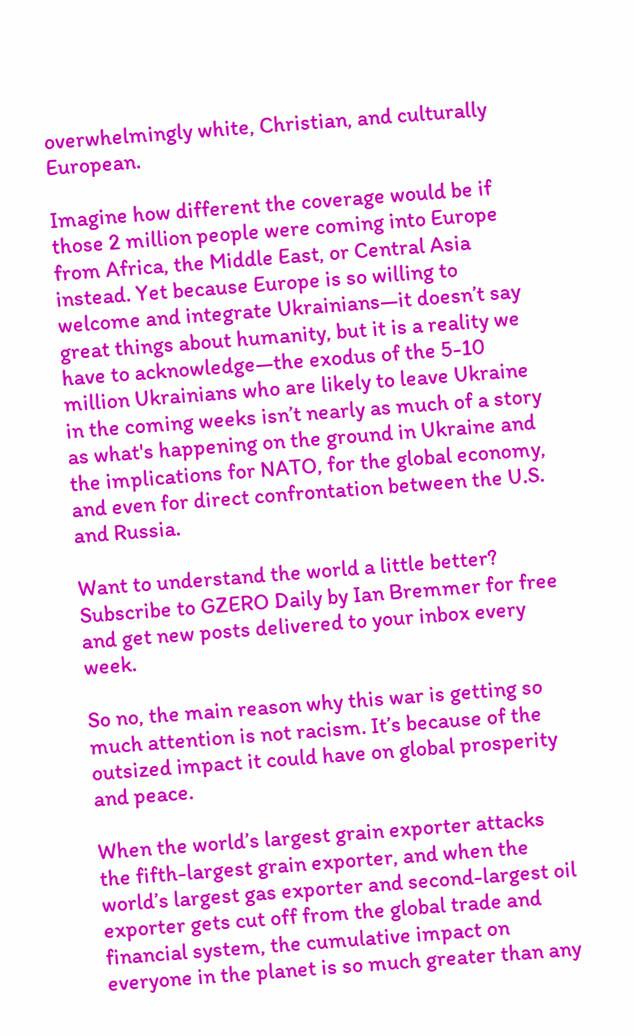overwhelmingly white, Christian, and culturally European.

Imagine how different the coverage would be if those 2 million people were coming into Europe from Africa, the Middle East, or Central Asia instead. Yet because Europe is so willing to welcome and integrate Ukrainians—it doesn’t say great things about humanity, but it is a reality we have to acknowledge—the exodus of the 5-10 million Ukrainians who are likely to leave Ukraine in the coming weeks isn’t nearly as much of a story as what's happening on the ground in Ukraine and the implications for NATO, for the global economy, and even for direct confrontation between the U.S. and Russia.

Want to understand the world a little better? Subscribe to GZERO Daily by Ian Bremmer for free and get new posts delivered to your inbox every week.

So no, the main reason why this war is getting so much attention is not racism. It’s because of the outsized impact it could have on global prosperity and peace.

When the world’s largest grain exporter attacks the fifth-largest grain exporter, and when the world’s largest gas exporter and second-largest oil exporter gets cut off from the global trade and financial system, the cumulative impact on everyone in the planet is so much greater than any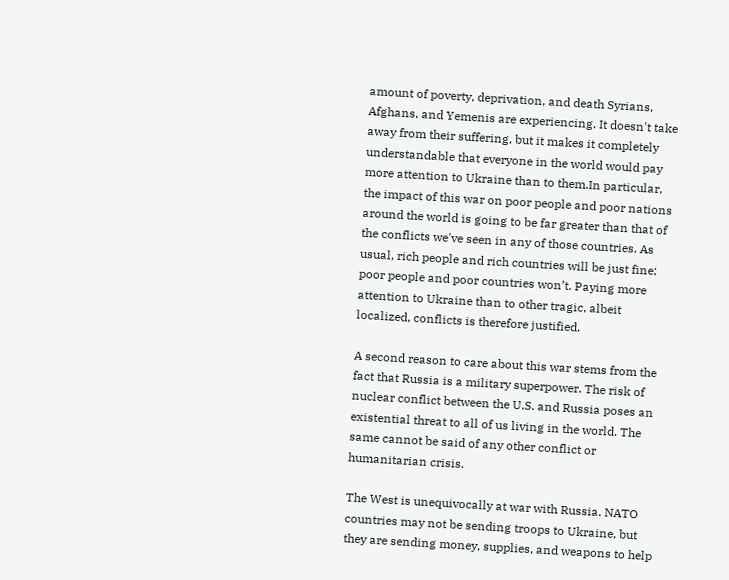amount of poverty, deprivation, and death Syrians, Afghans, and Yemenis are experiencing. It doesn't take away from their suffering, but it makes it completely understandable that everyone in the world would pay more attention to Ukraine than to them.In particular, the impact of this war on poor people and poor nations around the world is going to be far greater than that of the conflicts we've seen in any of those countries. As usual, rich people and rich countries will be just fine; poor people and poor countries won’t. Paying more attention to Ukraine than to other tragic, albeit localized, conflicts is therefore justified.

A second reason to care about this war stems from the fact that Russia is a military superpower. The risk of nuclear conflict between the U.S. and Russia poses an existential threat to all of us living in the world. The same cannot be said of any other conflict or humanitarian crisis.

The West is unequivocally at war with Russia. NATO countries may not be sending troops to Ukraine, but they are sending money, supplies, and weapons to help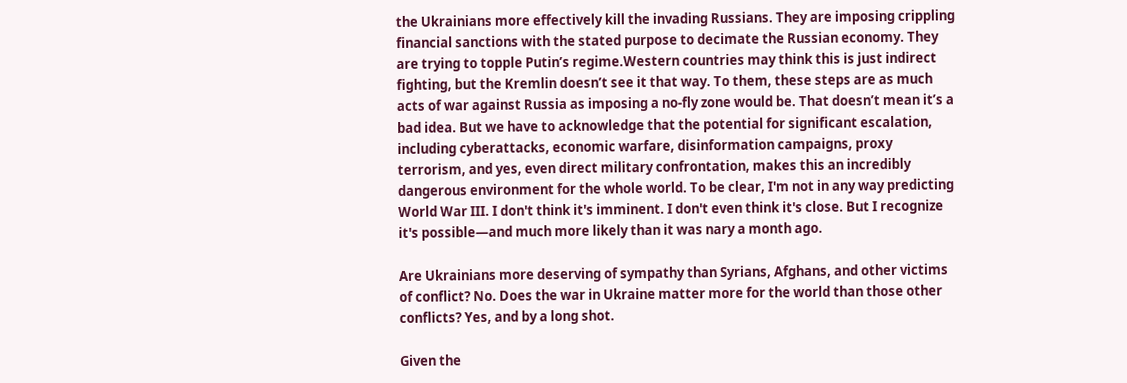the Ukrainians more effectively kill the invading Russians. They are imposing crippling financial sanctions with the stated purpose to decimate the Russian economy. They are trying to topple Putin’s regime.Western countries may think this is just indirect fighting, but the Kremlin doesn’t see it that way. To them, these steps are as much acts of war against Russia as imposing a no-fly zone would be. That doesn’t mean it’s a bad idea. But we have to acknowledge that the potential for significant escalation, including cyberattacks, economic warfare, disinformation campaigns, proxy terrorism, and yes, even direct military confrontation, makes this an incredibly dangerous environment for the whole world. To be clear, I'm not in any way predicting World War III. I don't think it's imminent. I don't even think it's close. But I recognize it's possible—and much more likely than it was nary a month ago.

Are Ukrainians more deserving of sympathy than Syrians, Afghans, and other victims of conflict? No. Does the war in Ukraine matter more for the world than those other conflicts? Yes, and by a long shot.

Given the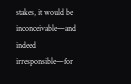stakes, it would be inconceivable—and indeed irresponsible—for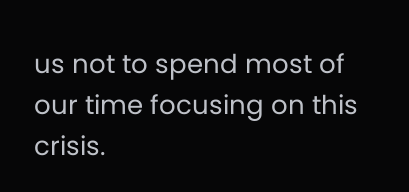us not to spend most of our time focusing on this crisis.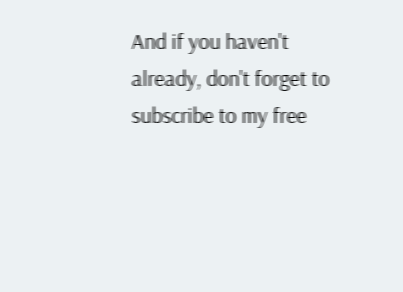And if you haven't already, don't forget to subscribe to my free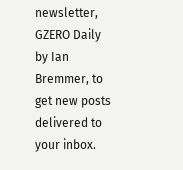newsletter, GZERO Daily by Ian Bremmer, to get new posts delivered to your inbox.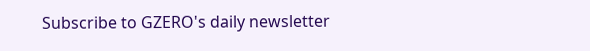Subscribe to GZERO's daily newsletter